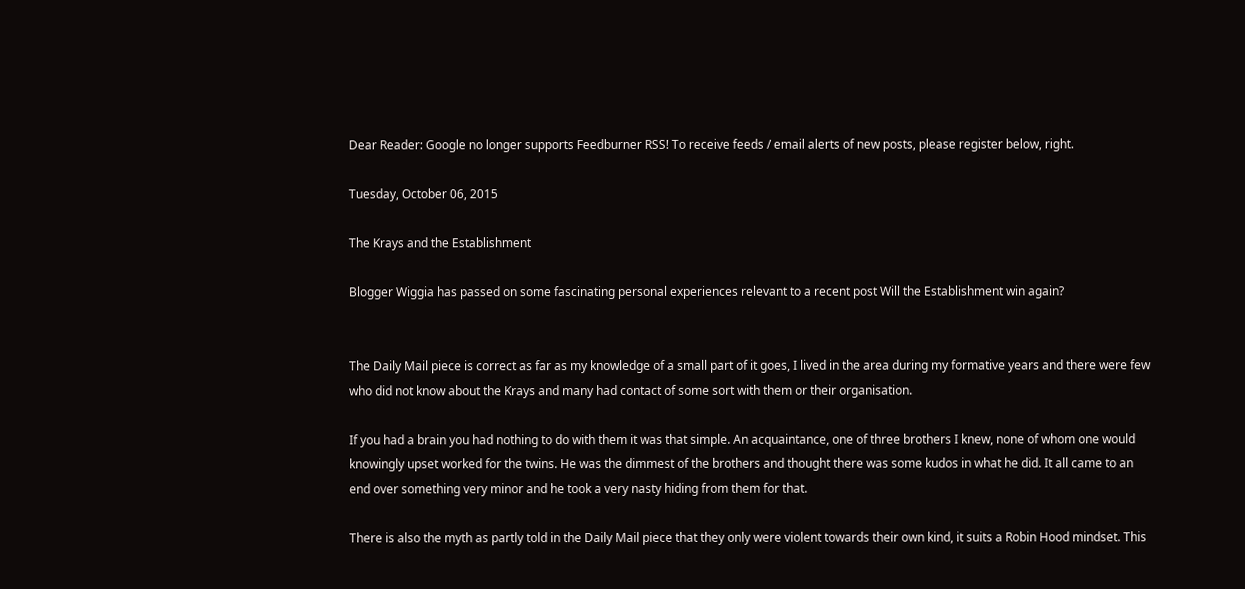Dear Reader: Google no longer supports Feedburner RSS! To receive feeds / email alerts of new posts, please register below, right.

Tuesday, October 06, 2015

The Krays and the Establishment

Blogger Wiggia has passed on some fascinating personal experiences relevant to a recent post Will the Establishment win again?


The Daily Mail piece is correct as far as my knowledge of a small part of it goes, I lived in the area during my formative years and there were few who did not know about the Krays and many had contact of some sort with them or their organisation.

If you had a brain you had nothing to do with them it was that simple. An acquaintance, one of three brothers I knew, none of whom one would knowingly upset worked for the twins. He was the dimmest of the brothers and thought there was some kudos in what he did. It all came to an end over something very minor and he took a very nasty hiding from them for that.

There is also the myth as partly told in the Daily Mail piece that they only were violent towards their own kind, it suits a Robin Hood mindset. This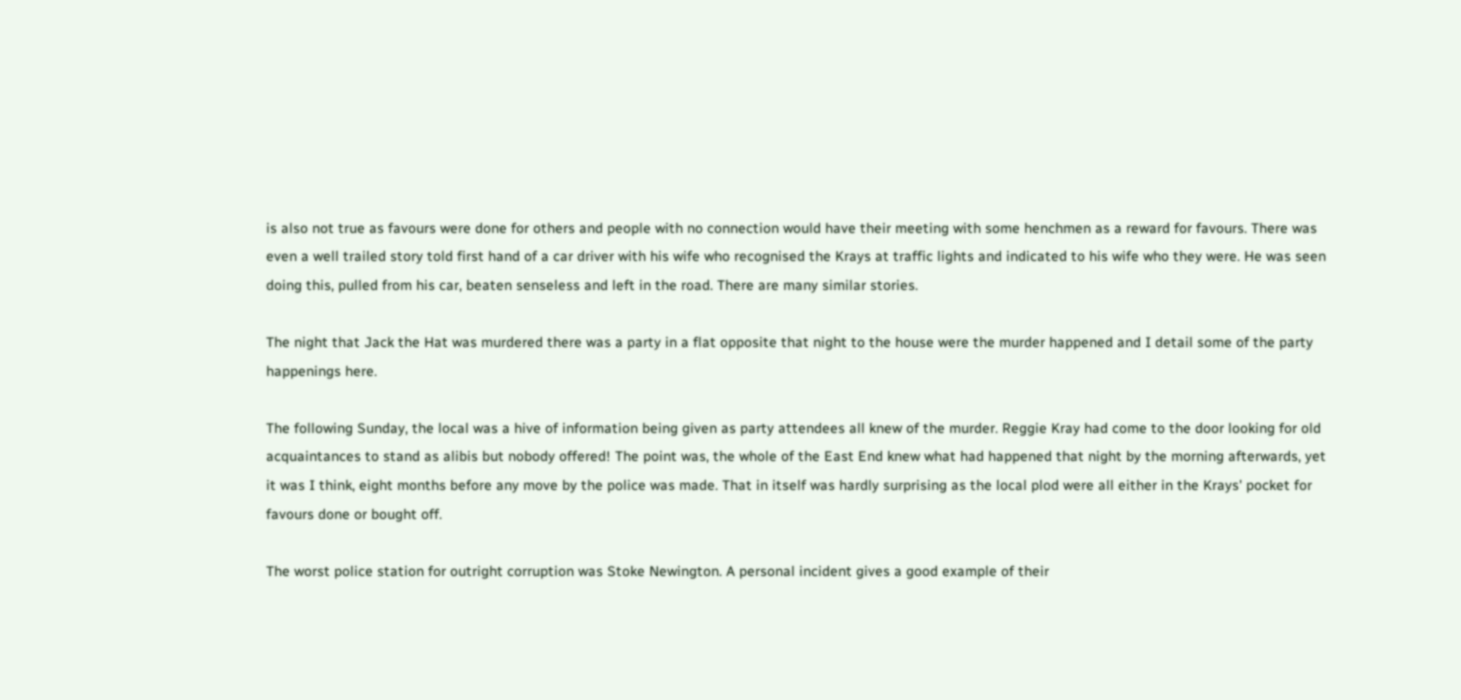is also not true as favours were done for others and people with no connection would have their meeting with some henchmen as a reward for favours. There was even a well trailed story told first hand of a car driver with his wife who recognised the Krays at traffic lights and indicated to his wife who they were. He was seen doing this, pulled from his car, beaten senseless and left in the road. There are many similar stories.

The night that Jack the Hat was murdered there was a party in a flat opposite that night to the house were the murder happened and I detail some of the party happenings here.

The following Sunday, the local was a hive of information being given as party attendees all knew of the murder. Reggie Kray had come to the door looking for old acquaintances to stand as alibis but nobody offered! The point was, the whole of the East End knew what had happened that night by the morning afterwards, yet it was I think, eight months before any move by the police was made. That in itself was hardly surprising as the local plod were all either in the Krays' pocket for favours done or bought off.

The worst police station for outright corruption was Stoke Newington. A personal incident gives a good example of their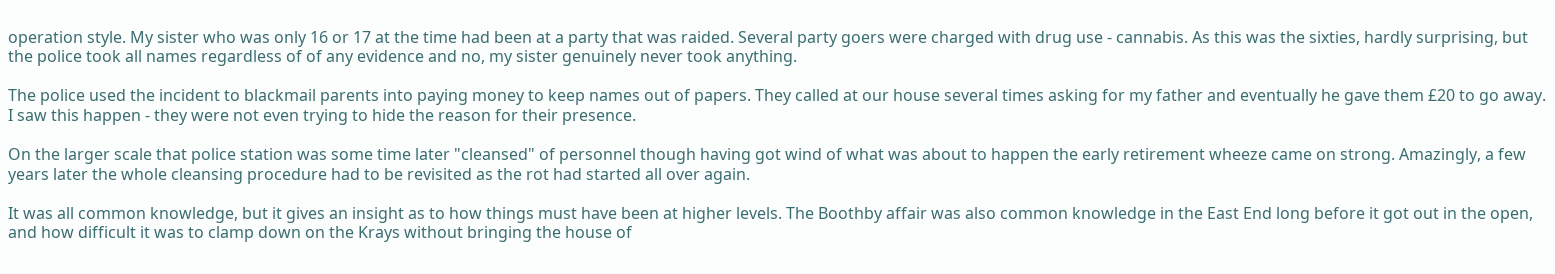operation style. My sister who was only 16 or 17 at the time had been at a party that was raided. Several party goers were charged with drug use - cannabis. As this was the sixties, hardly surprising, but the police took all names regardless of of any evidence and no, my sister genuinely never took anything.

The police used the incident to blackmail parents into paying money to keep names out of papers. They called at our house several times asking for my father and eventually he gave them £20 to go away. I saw this happen - they were not even trying to hide the reason for their presence.

On the larger scale that police station was some time later "cleansed" of personnel though having got wind of what was about to happen the early retirement wheeze came on strong. Amazingly, a few years later the whole cleansing procedure had to be revisited as the rot had started all over again.

It was all common knowledge, but it gives an insight as to how things must have been at higher levels. The Boothby affair was also common knowledge in the East End long before it got out in the open, and how difficult it was to clamp down on the Krays without bringing the house of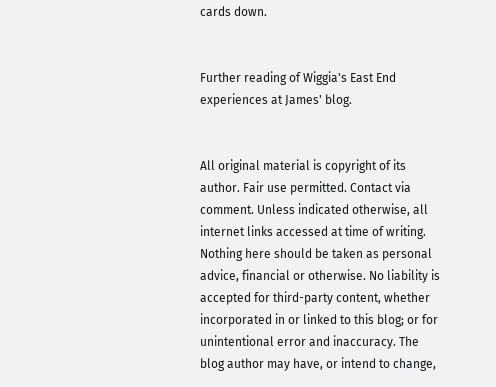cards down.


Further reading of Wiggia's East End experiences at James' blog.


All original material is copyright of its author. Fair use permitted. Contact via comment. Unless indicated otherwise, all internet links accessed at time of writing. Nothing here should be taken as personal advice, financial or otherwise. No liability is accepted for third-party content, whether incorporated in or linked to this blog; or for unintentional error and inaccuracy. The blog author may have, or intend to change,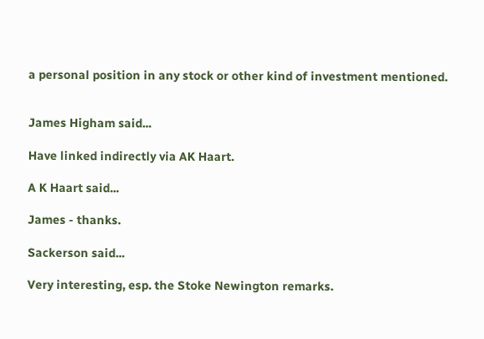a personal position in any stock or other kind of investment mentioned.


James Higham said...

Have linked indirectly via AK Haart.

A K Haart said...

James - thanks.

Sackerson said...

Very interesting, esp. the Stoke Newington remarks.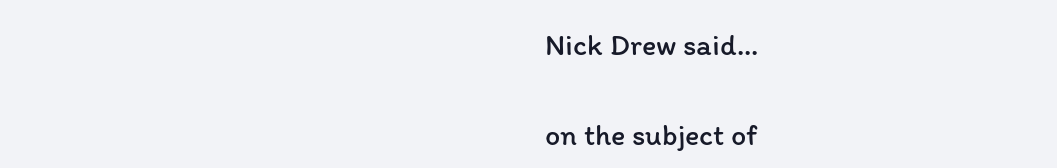Nick Drew said...

on the subject of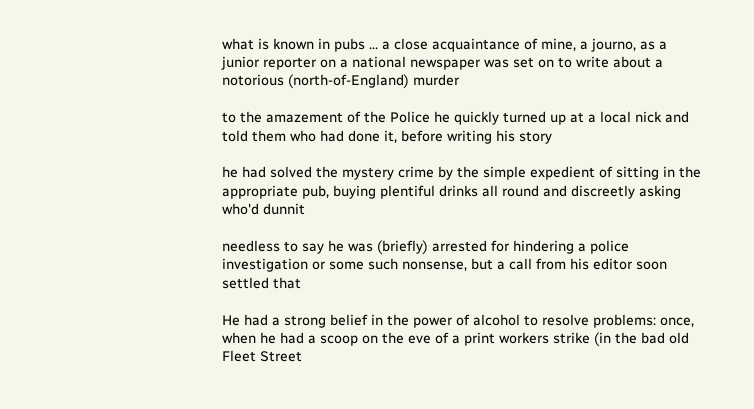what is known in pubs ... a close acquaintance of mine, a journo, as a junior reporter on a national newspaper was set on to write about a notorious (north-of-England) murder

to the amazement of the Police he quickly turned up at a local nick and told them who had done it, before writing his story

he had solved the mystery crime by the simple expedient of sitting in the appropriate pub, buying plentiful drinks all round and discreetly asking who'd dunnit

needless to say he was (briefly) arrested for hindering a police investigation or some such nonsense, but a call from his editor soon settled that

He had a strong belief in the power of alcohol to resolve problems: once, when he had a scoop on the eve of a print workers strike (in the bad old Fleet Street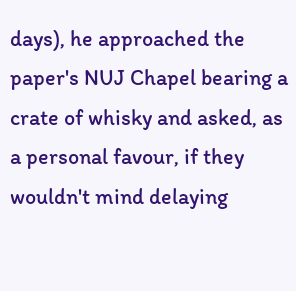days), he approached the paper's NUJ Chapel bearing a crate of whisky and asked, as a personal favour, if they wouldn't mind delaying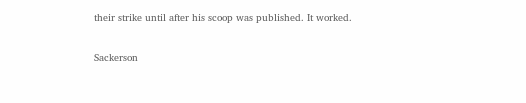their strike until after his scoop was published. It worked.

Sackerson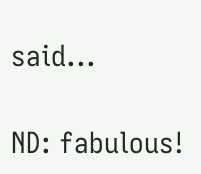said...

ND: fabulous!